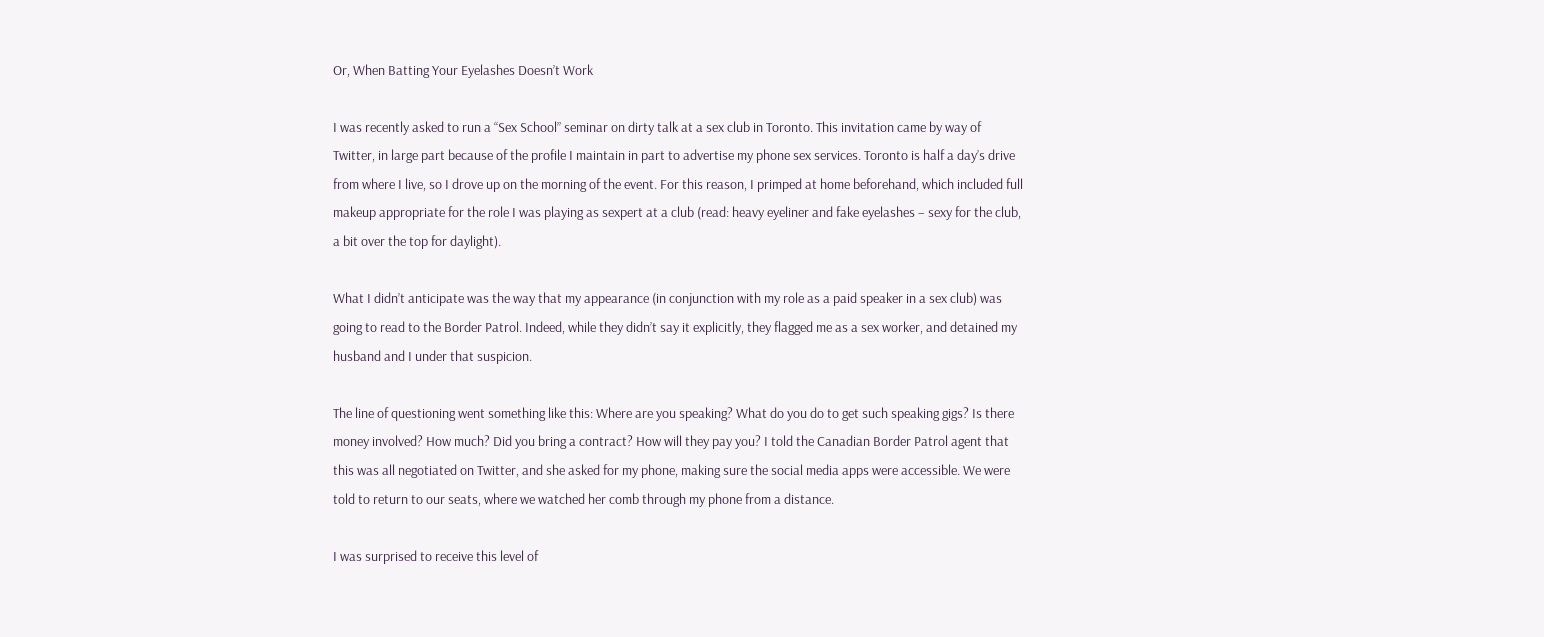Or, When Batting Your Eyelashes Doesn’t Work

I was recently asked to run a “Sex School” seminar on dirty talk at a sex club in Toronto. This invitation came by way of Twitter, in large part because of the profile I maintain in part to advertise my phone sex services. Toronto is half a day’s drive from where I live, so I drove up on the morning of the event. For this reason, I primped at home beforehand, which included full makeup appropriate for the role I was playing as sexpert at a club (read: heavy eyeliner and fake eyelashes – sexy for the club, a bit over the top for daylight).

What I didn’t anticipate was the way that my appearance (in conjunction with my role as a paid speaker in a sex club) was going to read to the Border Patrol. Indeed, while they didn’t say it explicitly, they flagged me as a sex worker, and detained my husband and I under that suspicion.

The line of questioning went something like this: Where are you speaking? What do you do to get such speaking gigs? Is there money involved? How much? Did you bring a contract? How will they pay you? I told the Canadian Border Patrol agent that this was all negotiated on Twitter, and she asked for my phone, making sure the social media apps were accessible. We were told to return to our seats, where we watched her comb through my phone from a distance.

I was surprised to receive this level of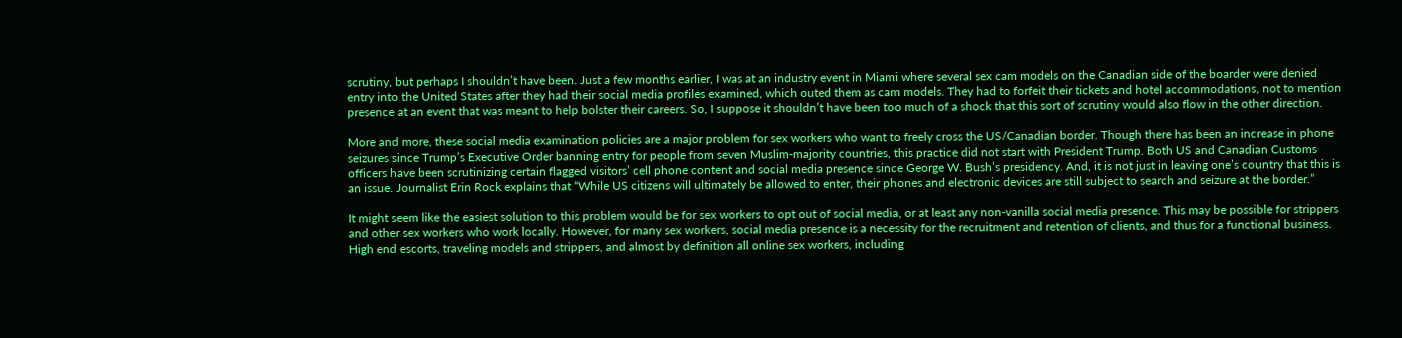scrutiny, but perhaps I shouldn’t have been. Just a few months earlier, I was at an industry event in Miami where several sex cam models on the Canadian side of the boarder were denied entry into the United States after they had their social media profiles examined, which outed them as cam models. They had to forfeit their tickets and hotel accommodations, not to mention presence at an event that was meant to help bolster their careers. So, I suppose it shouldn’t have been too much of a shock that this sort of scrutiny would also flow in the other direction.

More and more, these social media examination policies are a major problem for sex workers who want to freely cross the US/Canadian border. Though there has been an increase in phone seizures since Trump’s Executive Order banning entry for people from seven Muslim-majority countries, this practice did not start with President Trump. Both US and Canadian Customs officers have been scrutinizing certain flagged visitors’ cell phone content and social media presence since George W. Bush’s presidency. And, it is not just in leaving one’s country that this is an issue. Journalist Erin Rock explains that “While US citizens will ultimately be allowed to enter, their phones and electronic devices are still subject to search and seizure at the border.”

It might seem like the easiest solution to this problem would be for sex workers to opt out of social media, or at least any non-vanilla social media presence. This may be possible for strippers and other sex workers who work locally. However, for many sex workers, social media presence is a necessity for the recruitment and retention of clients, and thus for a functional business. High end escorts, traveling models and strippers, and almost by definition all online sex workers, including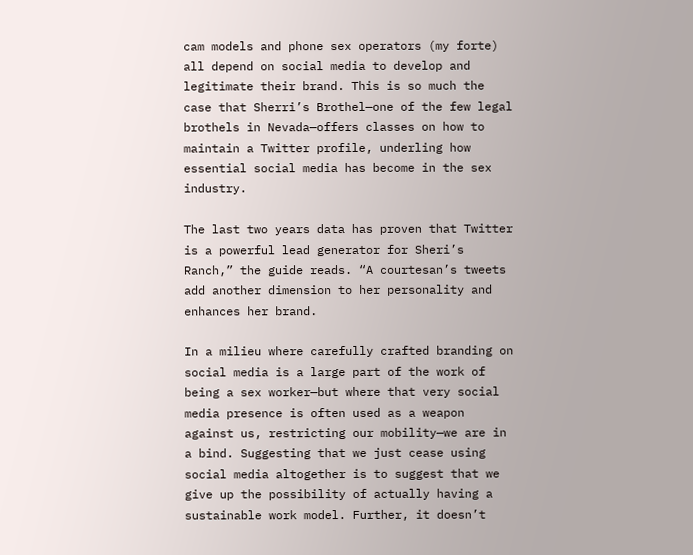cam models and phone sex operators (my forte) all depend on social media to develop and legitimate their brand. This is so much the case that Sherri’s Brothel—one of the few legal brothels in Nevada—offers classes on how to maintain a Twitter profile, underling how essential social media has become in the sex industry.

The last two years data has proven that Twitter is a powerful lead generator for Sheri’s Ranch,” the guide reads. “A courtesan’s tweets add another dimension to her personality and enhances her brand.

In a milieu where carefully crafted branding on social media is a large part of the work of being a sex worker—but where that very social media presence is often used as a weapon against us, restricting our mobility—we are in a bind. Suggesting that we just cease using social media altogether is to suggest that we give up the possibility of actually having a sustainable work model. Further, it doesn’t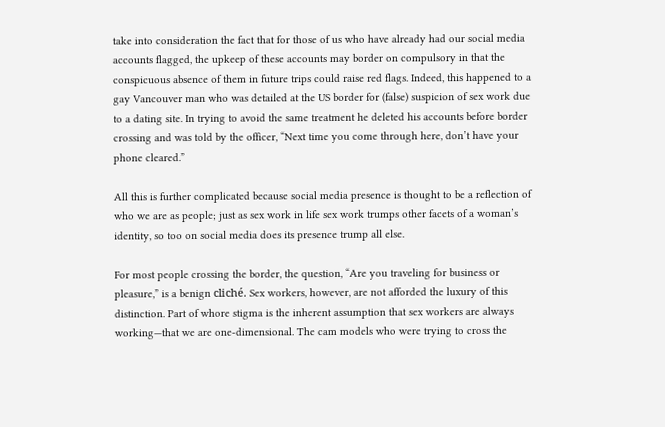take into consideration the fact that for those of us who have already had our social media accounts flagged, the upkeep of these accounts may border on compulsory in that the conspicuous absence of them in future trips could raise red flags. Indeed, this happened to a gay Vancouver man who was detailed at the US border for (false) suspicion of sex work due to a dating site. In trying to avoid the same treatment he deleted his accounts before border crossing and was told by the officer, “Next time you come through here, don’t have your phone cleared.”

All this is further complicated because social media presence is thought to be a reflection of who we are as people; just as sex work in life sex work trumps other facets of a woman’s identity, so too on social media does its presence trump all else.

For most people crossing the border, the question, “Are you traveling for business or pleasure,” is a benign cliché. Sex workers, however, are not afforded the luxury of this distinction. Part of whore stigma is the inherent assumption that sex workers are always working—that we are one-dimensional. The cam models who were trying to cross the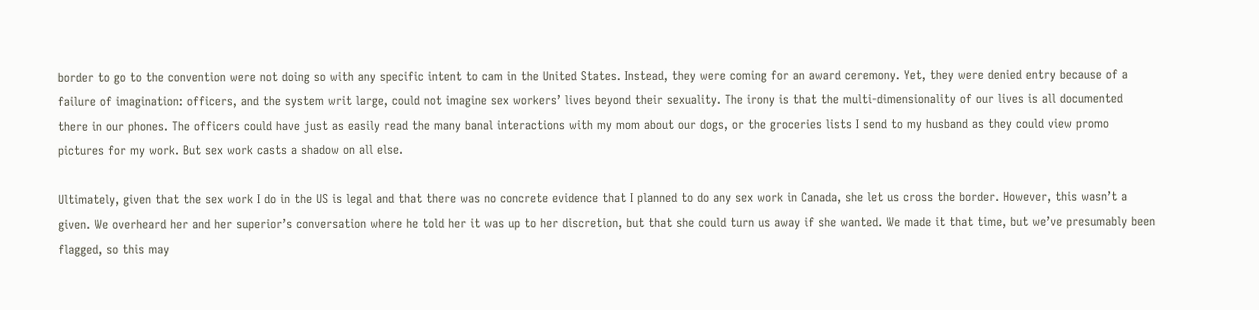border to go to the convention were not doing so with any specific intent to cam in the United States. Instead, they were coming for an award ceremony. Yet, they were denied entry because of a failure of imagination: officers, and the system writ large, could not imagine sex workers’ lives beyond their sexuality. The irony is that the multi-dimensionality of our lives is all documented there in our phones. The officers could have just as easily read the many banal interactions with my mom about our dogs, or the groceries lists I send to my husband as they could view promo pictures for my work. But sex work casts a shadow on all else.

Ultimately, given that the sex work I do in the US is legal and that there was no concrete evidence that I planned to do any sex work in Canada, she let us cross the border. However, this wasn’t a given. We overheard her and her superior’s conversation where he told her it was up to her discretion, but that she could turn us away if she wanted. We made it that time, but we’ve presumably been flagged, so this may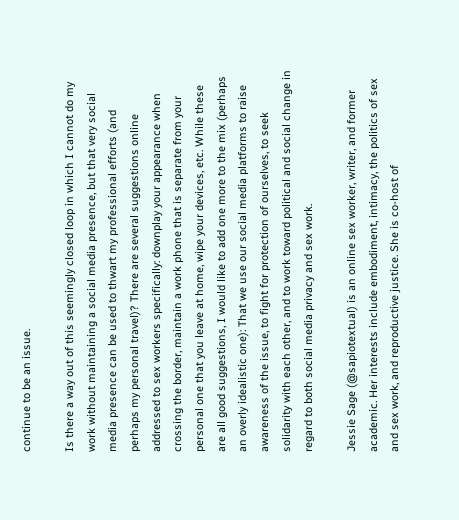continue to be an issue.

Is there a way out of this seemingly closed loop in which I cannot do my work without maintaining a social media presence, but that very social media presence can be used to thwart my professional efforts (and perhaps my personal travel)? There are several suggestions online addressed to sex workers specifically: downplay your appearance when crossing the border, maintain a work phone that is separate from your personal one that you leave at home, wipe your devices, etc. While these are all good suggestions, I would like to add one more to the mix (perhaps an overly idealistic one): That we use our social media platforms to raise awareness of the issue, to fight for protection of ourselves, to seek solidarity with each other, and to work toward political and social change in regard to both social media privacy and sex work.

Jessie Sage (@sapiotextual) is an online sex worker, writer, and former academic. Her interests include embodiment, intimacy, the politics of sex and sex work, and reproductive justice. She is co-host of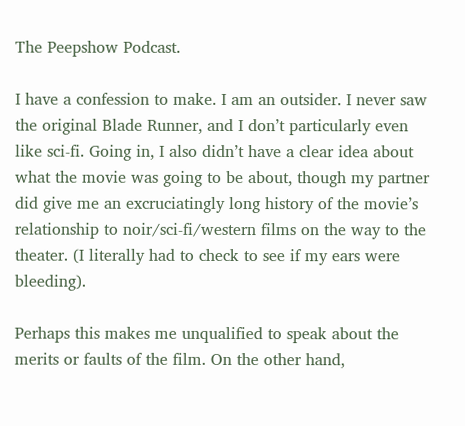The Peepshow Podcast.

I have a confession to make. I am an outsider. I never saw the original Blade Runner, and I don’t particularly even like sci-fi. Going in, I also didn’t have a clear idea about what the movie was going to be about, though my partner did give me an excruciatingly long history of the movie’s relationship to noir/sci-fi/western films on the way to the theater. (I literally had to check to see if my ears were bleeding).

Perhaps this makes me unqualified to speak about the merits or faults of the film. On the other hand,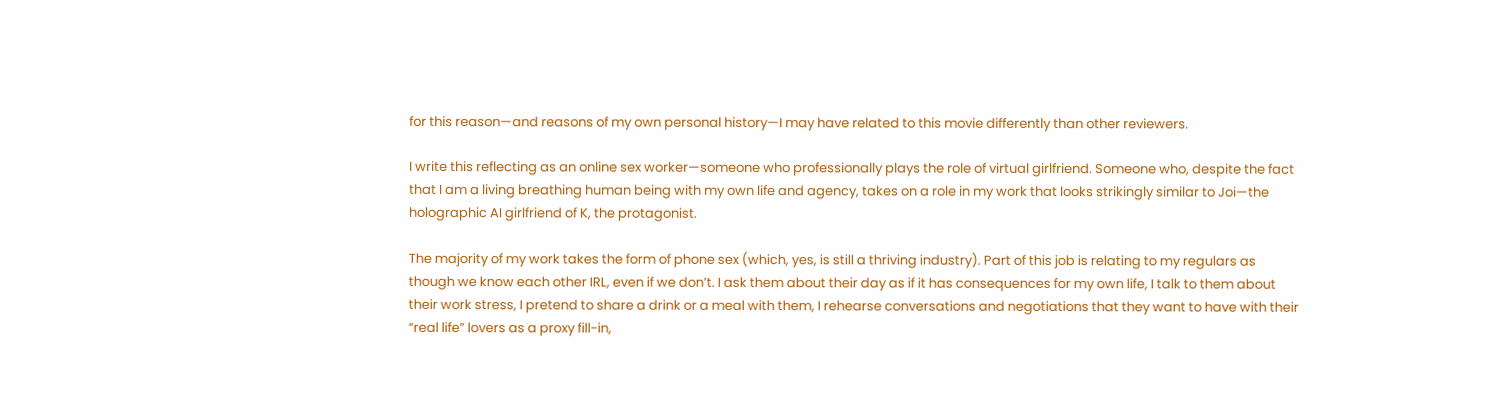for this reason—and reasons of my own personal history—I may have related to this movie differently than other reviewers.

I write this reflecting as an online sex worker—someone who professionally plays the role of virtual girlfriend. Someone who, despite the fact that I am a living breathing human being with my own life and agency, takes on a role in my work that looks strikingly similar to Joi—the holographic AI girlfriend of K, the protagonist.

The majority of my work takes the form of phone sex (which, yes, is still a thriving industry). Part of this job is relating to my regulars as though we know each other IRL, even if we don’t. I ask them about their day as if it has consequences for my own life, I talk to them about their work stress, I pretend to share a drink or a meal with them, I rehearse conversations and negotiations that they want to have with their “real life” lovers as a proxy fill-in,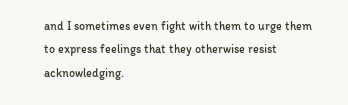and I sometimes even fight with them to urge them to express feelings that they otherwise resist acknowledging.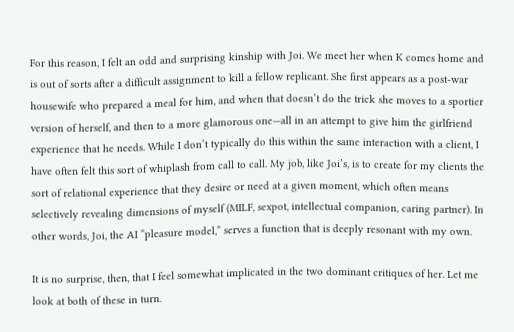For this reason, I felt an odd and surprising kinship with Joi. We meet her when K comes home and is out of sorts after a difficult assignment to kill a fellow replicant. She first appears as a post-war housewife who prepared a meal for him, and when that doesn’t do the trick she moves to a sportier version of herself, and then to a more glamorous one—all in an attempt to give him the girlfriend experience that he needs. While I don’t typically do this within the same interaction with a client, I have often felt this sort of whiplash from call to call. My job, like Joi’s, is to create for my clients the sort of relational experience that they desire or need at a given moment, which often means selectively revealing dimensions of myself (MILF, sexpot, intellectual companion, caring partner). In other words, Joi, the AI “pleasure model,” serves a function that is deeply resonant with my own.

It is no surprise, then, that I feel somewhat implicated in the two dominant critiques of her. Let me look at both of these in turn.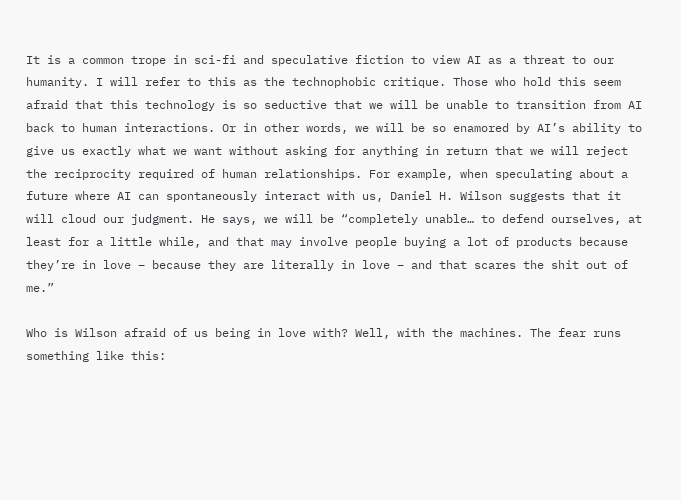It is a common trope in sci-fi and speculative fiction to view AI as a threat to our humanity. I will refer to this as the technophobic critique. Those who hold this seem afraid that this technology is so seductive that we will be unable to transition from AI back to human interactions. Or in other words, we will be so enamored by AI’s ability to give us exactly what we want without asking for anything in return that we will reject the reciprocity required of human relationships. For example, when speculating about a future where AI can spontaneously interact with us, Daniel H. Wilson suggests that it will cloud our judgment. He says, we will be “completely unable… to defend ourselves, at least for a little while, and that may involve people buying a lot of products because they’re in love – because they are literally in love – and that scares the shit out of me.”

Who is Wilson afraid of us being in love with? Well, with the machines. The fear runs something like this: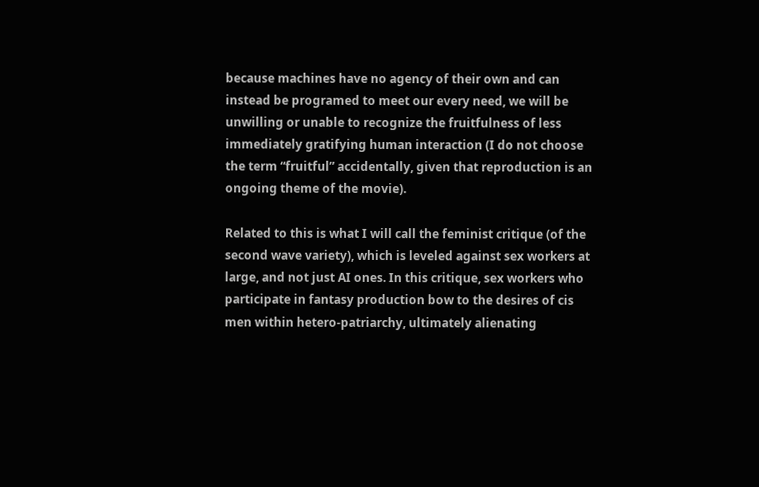because machines have no agency of their own and can instead be programed to meet our every need, we will be unwilling or unable to recognize the fruitfulness of less immediately gratifying human interaction (I do not choose the term “fruitful” accidentally, given that reproduction is an ongoing theme of the movie).

Related to this is what I will call the feminist critique (of the second wave variety), which is leveled against sex workers at large, and not just AI ones. In this critique, sex workers who participate in fantasy production bow to the desires of cis men within hetero-patriarchy, ultimately alienating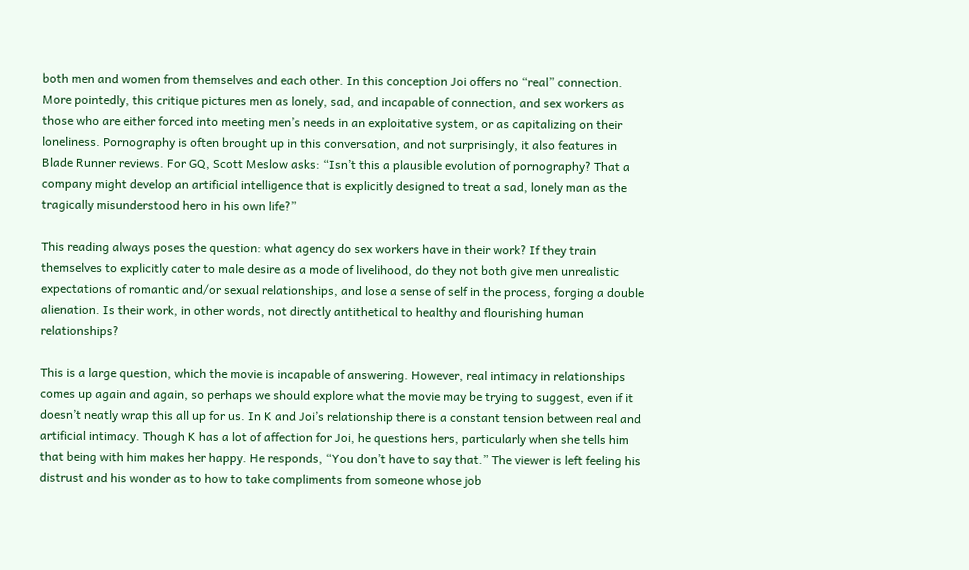both men and women from themselves and each other. In this conception Joi offers no “real” connection. More pointedly, this critique pictures men as lonely, sad, and incapable of connection, and sex workers as those who are either forced into meeting men’s needs in an exploitative system, or as capitalizing on their loneliness. Pornography is often brought up in this conversation, and not surprisingly, it also features in Blade Runner reviews. For GQ, Scott Meslow asks: “Isn’t this a plausible evolution of pornography? That a company might develop an artificial intelligence that is explicitly designed to treat a sad, lonely man as the tragically misunderstood hero in his own life?”

This reading always poses the question: what agency do sex workers have in their work? If they train themselves to explicitly cater to male desire as a mode of livelihood, do they not both give men unrealistic expectations of romantic and/or sexual relationships, and lose a sense of self in the process, forging a double alienation. Is their work, in other words, not directly antithetical to healthy and flourishing human relationships?

This is a large question, which the movie is incapable of answering. However, real intimacy in relationships comes up again and again, so perhaps we should explore what the movie may be trying to suggest, even if it doesn’t neatly wrap this all up for us. In K and Joi’s relationship there is a constant tension between real and artificial intimacy. Though K has a lot of affection for Joi, he questions hers, particularly when she tells him that being with him makes her happy. He responds, “You don’t have to say that.” The viewer is left feeling his distrust and his wonder as to how to take compliments from someone whose job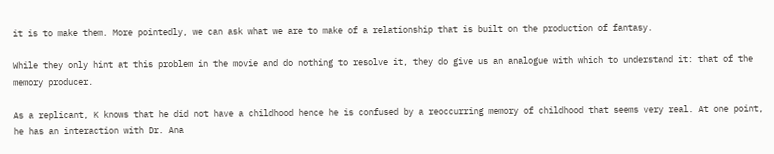it is to make them. More pointedly, we can ask what we are to make of a relationship that is built on the production of fantasy.

While they only hint at this problem in the movie and do nothing to resolve it, they do give us an analogue with which to understand it: that of the memory producer.

As a replicant, K knows that he did not have a childhood hence he is confused by a reoccurring memory of childhood that seems very real. At one point, he has an interaction with Dr. Ana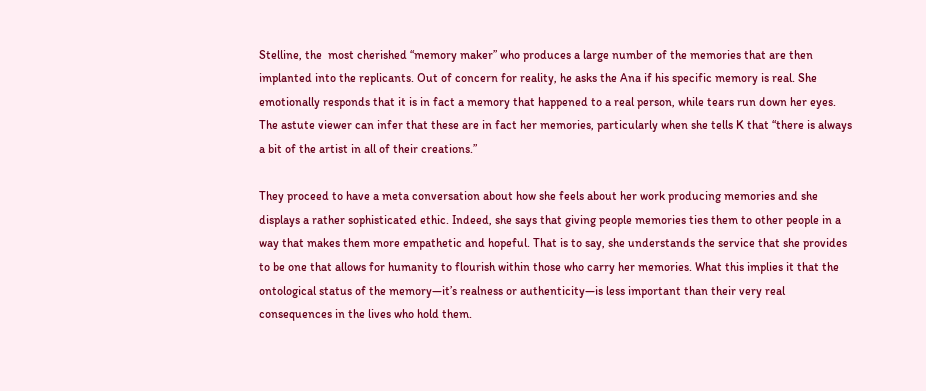Stelline, the  most cherished “memory maker” who produces a large number of the memories that are then implanted into the replicants. Out of concern for reality, he asks the Ana if his specific memory is real. She emotionally responds that it is in fact a memory that happened to a real person, while tears run down her eyes. The astute viewer can infer that these are in fact her memories, particularly when she tells K that “there is always a bit of the artist in all of their creations.”

They proceed to have a meta conversation about how she feels about her work producing memories and she displays a rather sophisticated ethic. Indeed, she says that giving people memories ties them to other people in a way that makes them more empathetic and hopeful. That is to say, she understands the service that she provides to be one that allows for humanity to flourish within those who carry her memories. What this implies it that the ontological status of the memory—it’s realness or authenticity—is less important than their very real consequences in the lives who hold them.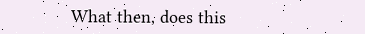What then, does this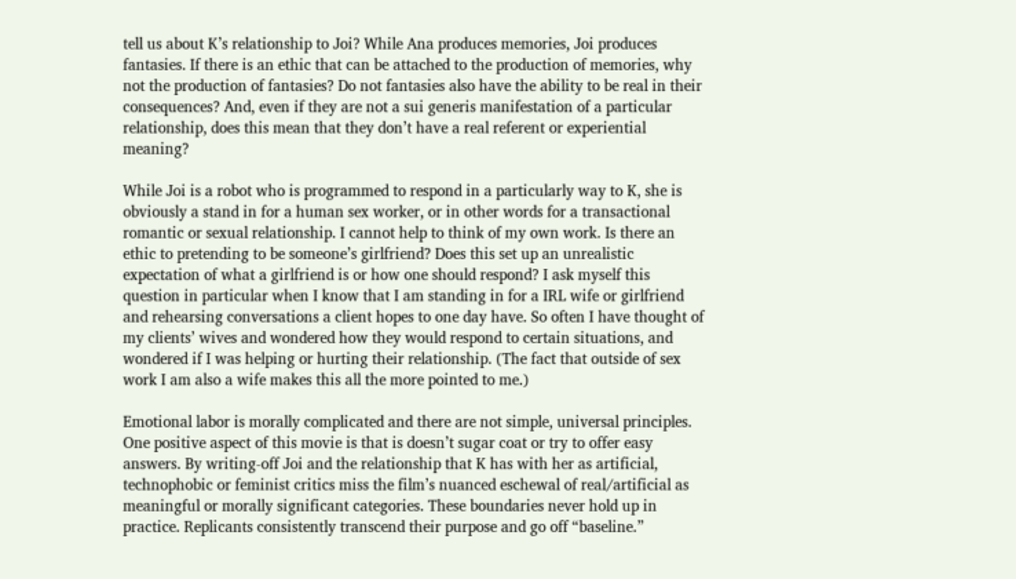tell us about K’s relationship to Joi? While Ana produces memories, Joi produces fantasies. If there is an ethic that can be attached to the production of memories, why not the production of fantasies? Do not fantasies also have the ability to be real in their consequences? And, even if they are not a sui generis manifestation of a particular relationship, does this mean that they don’t have a real referent or experiential meaning?

While Joi is a robot who is programmed to respond in a particularly way to K, she is obviously a stand in for a human sex worker, or in other words for a transactional romantic or sexual relationship. I cannot help to think of my own work. Is there an ethic to pretending to be someone’s girlfriend? Does this set up an unrealistic expectation of what a girlfriend is or how one should respond? I ask myself this question in particular when I know that I am standing in for a IRL wife or girlfriend and rehearsing conversations a client hopes to one day have. So often I have thought of my clients’ wives and wondered how they would respond to certain situations, and wondered if I was helping or hurting their relationship. (The fact that outside of sex work I am also a wife makes this all the more pointed to me.)

Emotional labor is morally complicated and there are not simple, universal principles. One positive aspect of this movie is that is doesn’t sugar coat or try to offer easy answers. By writing-off Joi and the relationship that K has with her as artificial, technophobic or feminist critics miss the film’s nuanced eschewal of real/artificial as meaningful or morally significant categories. These boundaries never hold up in practice. Replicants consistently transcend their purpose and go off “baseline.”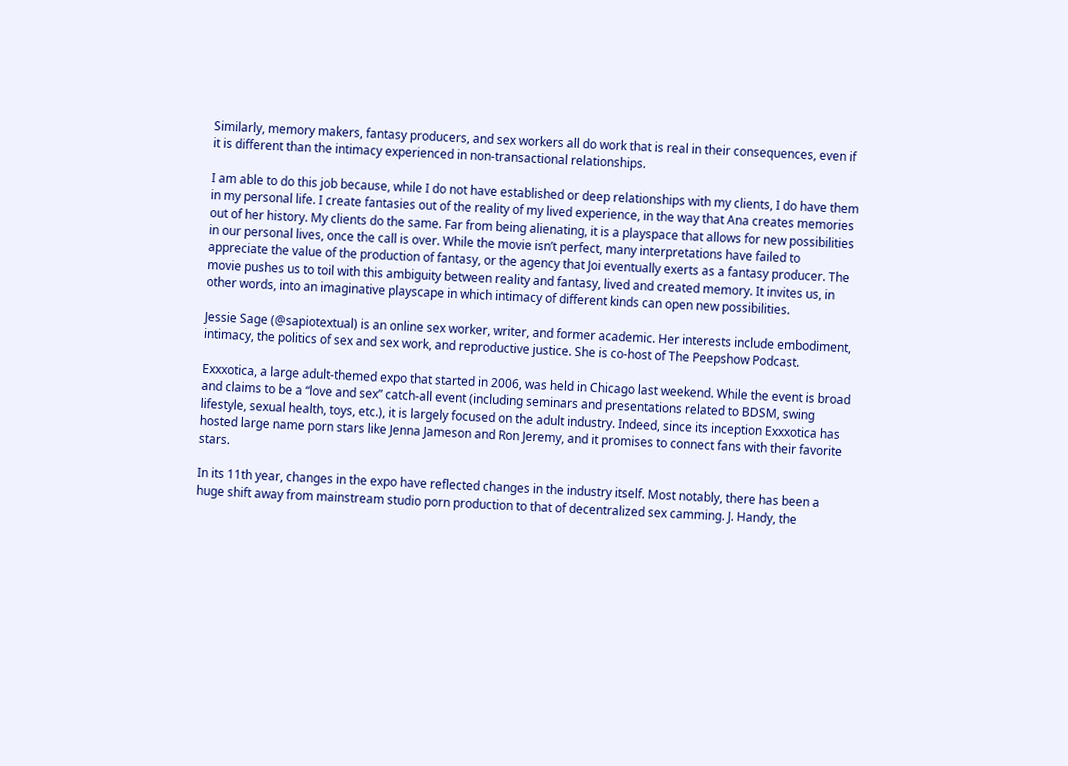Similarly, memory makers, fantasy producers, and sex workers all do work that is real in their consequences, even if it is different than the intimacy experienced in non-transactional relationships.

I am able to do this job because, while I do not have established or deep relationships with my clients, I do have them in my personal life. I create fantasies out of the reality of my lived experience, in the way that Ana creates memories out of her history. My clients do the same. Far from being alienating, it is a playspace that allows for new possibilities in our personal lives, once the call is over. While the movie isn’t perfect, many interpretations have failed to appreciate the value of the production of fantasy, or the agency that Joi eventually exerts as a fantasy producer. The movie pushes us to toil with this ambiguity between reality and fantasy, lived and created memory. It invites us, in other words, into an imaginative playscape in which intimacy of different kinds can open new possibilities.

Jessie Sage (@sapiotextual) is an online sex worker, writer, and former academic. Her interests include embodiment, intimacy, the politics of sex and sex work, and reproductive justice. She is co-host of The Peepshow Podcast.

Exxxotica, a large adult-themed expo that started in 2006, was held in Chicago last weekend. While the event is broad and claims to be a “love and sex” catch-all event (including seminars and presentations related to BDSM, swing lifestyle, sexual health, toys, etc.), it is largely focused on the adult industry. Indeed, since its inception Exxxotica has hosted large name porn stars like Jenna Jameson and Ron Jeremy, and it promises to connect fans with their favorite stars.

In its 11th year, changes in the expo have reflected changes in the industry itself. Most notably, there has been a huge shift away from mainstream studio porn production to that of decentralized sex camming. J. Handy, the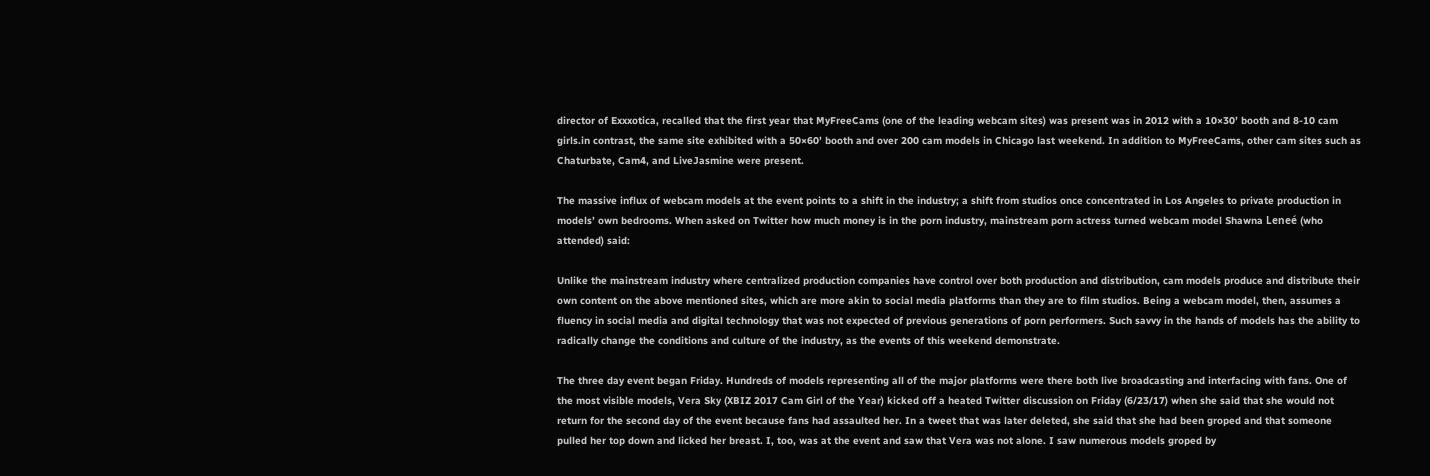director of Exxxotica, recalled that the first year that MyFreeCams (one of the leading webcam sites) was present was in 2012 with a 10×30’ booth and 8-10 cam girls.in contrast, the same site exhibited with a 50×60’ booth and over 200 cam models in Chicago last weekend. In addition to MyFreeCams, other cam sites such as Chaturbate, Cam4, and LiveJasmine were present.

The massive influx of webcam models at the event points to a shift in the industry; a shift from studios once concentrated in Los Angeles to private production in models’ own bedrooms. When asked on Twitter how much money is in the porn industry, mainstream porn actress turned webcam model Shawna Leneé (who attended) said:

Unlike the mainstream industry where centralized production companies have control over both production and distribution, cam models produce and distribute their own content on the above mentioned sites, which are more akin to social media platforms than they are to film studios. Being a webcam model, then, assumes a fluency in social media and digital technology that was not expected of previous generations of porn performers. Such savvy in the hands of models has the ability to radically change the conditions and culture of the industry, as the events of this weekend demonstrate.

The three day event began Friday. Hundreds of models representing all of the major platforms were there both live broadcasting and interfacing with fans. One of the most visible models, Vera Sky (XBIZ 2017 Cam Girl of the Year) kicked off a heated Twitter discussion on Friday (6/23/17) when she said that she would not return for the second day of the event because fans had assaulted her. In a tweet that was later deleted, she said that she had been groped and that someone pulled her top down and licked her breast. I, too, was at the event and saw that Vera was not alone. I saw numerous models groped by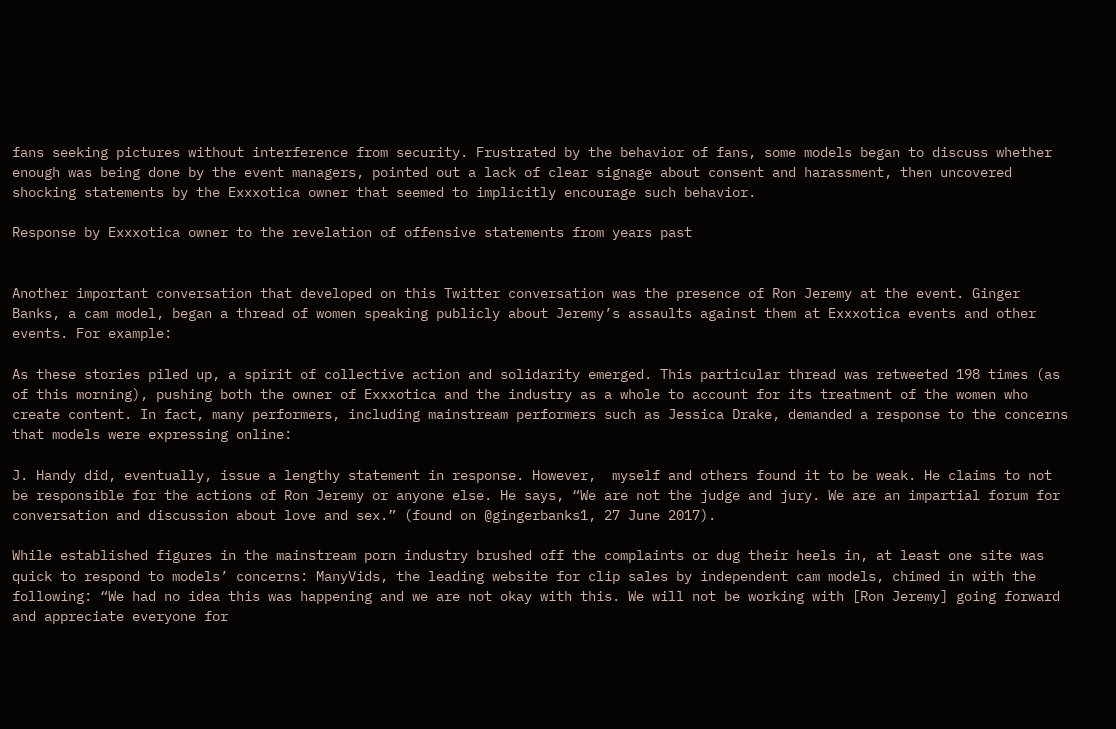fans seeking pictures without interference from security. Frustrated by the behavior of fans, some models began to discuss whether enough was being done by the event managers, pointed out a lack of clear signage about consent and harassment, then uncovered shocking statements by the Exxxotica owner that seemed to implicitly encourage such behavior.

Response by Exxxotica owner to the revelation of offensive statements from years past


Another important conversation that developed on this Twitter conversation was the presence of Ron Jeremy at the event. Ginger Banks, a cam model, began a thread of women speaking publicly about Jeremy’s assaults against them at Exxxotica events and other events. For example:

As these stories piled up, a spirit of collective action and solidarity emerged. This particular thread was retweeted 198 times (as of this morning), pushing both the owner of Exxxotica and the industry as a whole to account for its treatment of the women who create content. In fact, many performers, including mainstream performers such as Jessica Drake, demanded a response to the concerns that models were expressing online:

J. Handy did, eventually, issue a lengthy statement in response. However,  myself and others found it to be weak. He claims to not be responsible for the actions of Ron Jeremy or anyone else. He says, “We are not the judge and jury. We are an impartial forum for conversation and discussion about love and sex.” (found on @gingerbanks1, 27 June 2017).

While established figures in the mainstream porn industry brushed off the complaints or dug their heels in, at least one site was quick to respond to models’ concerns: ManyVids, the leading website for clip sales by independent cam models, chimed in with the following: “We had no idea this was happening and we are not okay with this. We will not be working with [Ron Jeremy] going forward and appreciate everyone for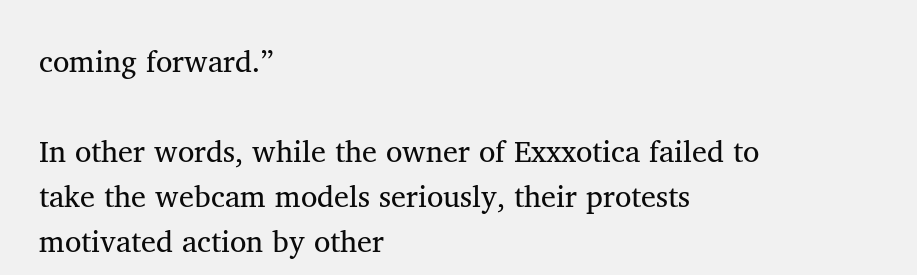coming forward.”

In other words, while the owner of Exxxotica failed to take the webcam models seriously, their protests motivated action by other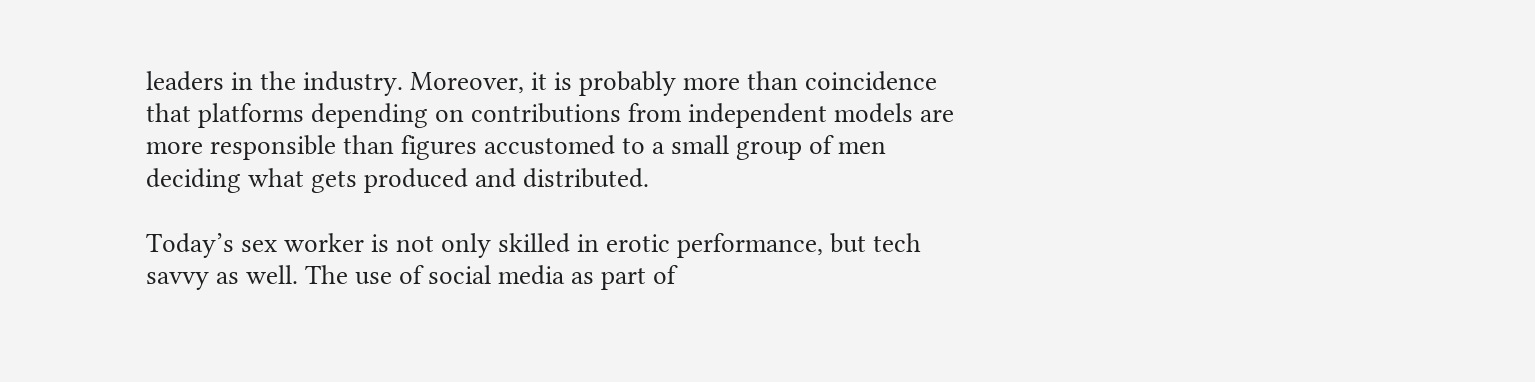leaders in the industry. Moreover, it is probably more than coincidence that platforms depending on contributions from independent models are more responsible than figures accustomed to a small group of men deciding what gets produced and distributed.

Today’s sex worker is not only skilled in erotic performance, but tech savvy as well. The use of social media as part of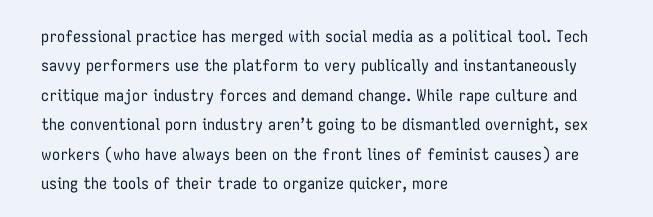professional practice has merged with social media as a political tool. Tech savvy performers use the platform to very publically and instantaneously critique major industry forces and demand change. While rape culture and the conventional porn industry aren’t going to be dismantled overnight, sex workers (who have always been on the front lines of feminist causes) are using the tools of their trade to organize quicker, more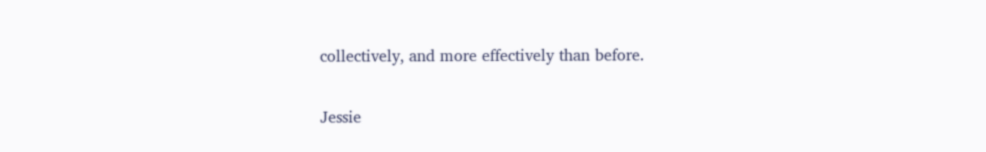collectively, and more effectively than before.

Jessie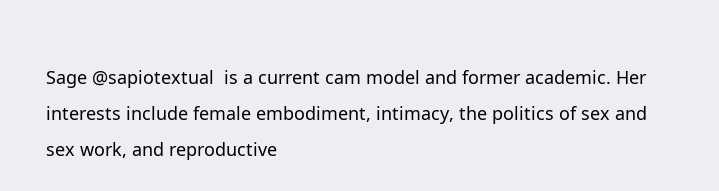Sage @sapiotextual  is a current cam model and former academic. Her interests include female embodiment, intimacy, the politics of sex and sex work, and reproductive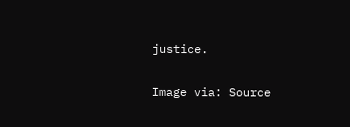justice.

Image via: Source